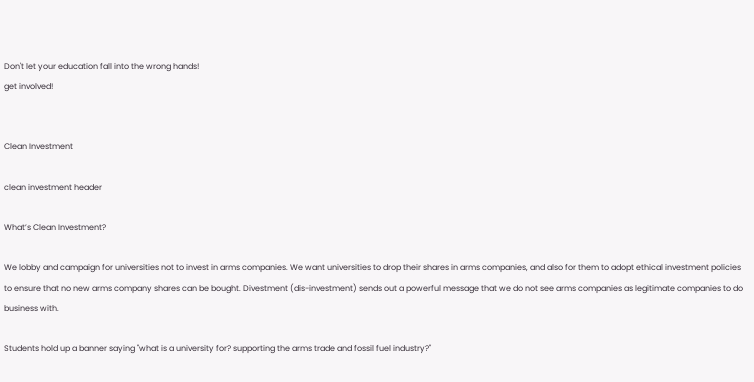Don't let your education fall into the wrong hands!
get involved!


Clean Investment

clean investment header

What’s Clean Investment?

We lobby and campaign for universities not to invest in arms companies. We want universities to drop their shares in arms companies, and also for them to adopt ethical investment policies to ensure that no new arms company shares can be bought. Divestment (dis-investment) sends out a powerful message that we do not see arms companies as legitimate companies to do business with.

Students hold up a banner saying "what is a university for? supporting the arms trade and fossil fuel industry?"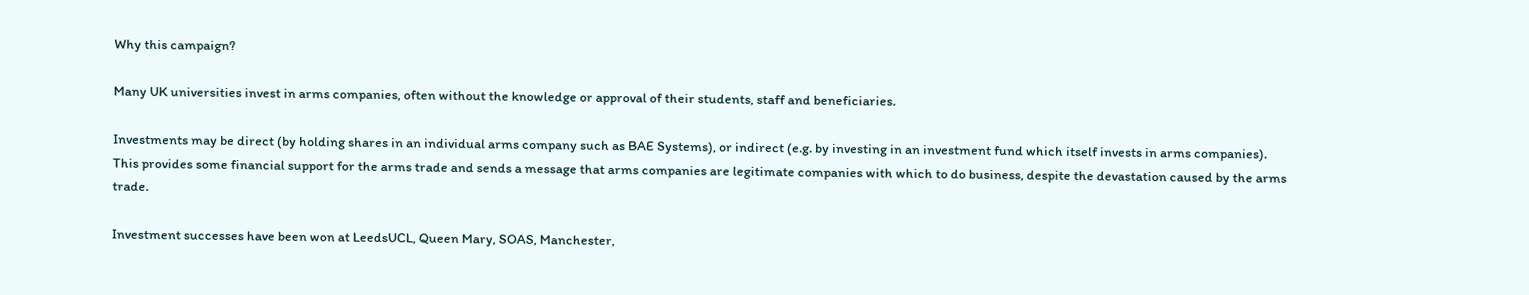Why this campaign?

Many UK universities invest in arms companies, often without the knowledge or approval of their students, staff and beneficiaries.

Investments may be direct (by holding shares in an individual arms company such as BAE Systems), or indirect (e.g. by investing in an investment fund which itself invests in arms companies). This provides some financial support for the arms trade and sends a message that arms companies are legitimate companies with which to do business, despite the devastation caused by the arms trade.

Investment successes have been won at LeedsUCL, Queen Mary, SOAS, Manchester,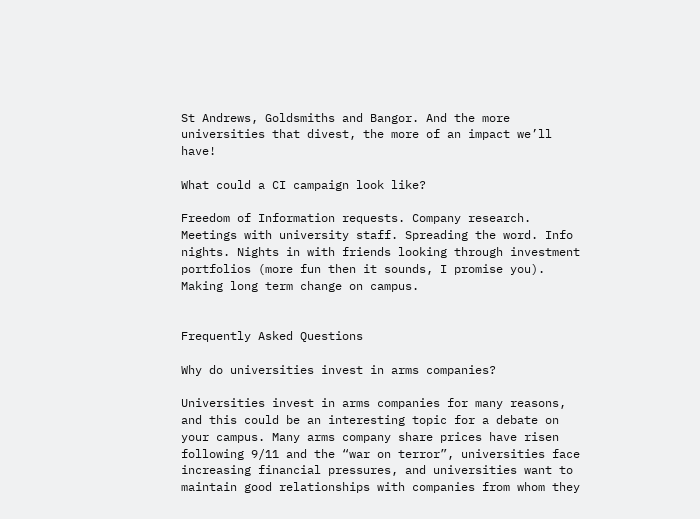St Andrews, Goldsmiths and Bangor. And the more universities that divest, the more of an impact we’ll have!

What could a CI campaign look like?

Freedom of Information requests. Company research. Meetings with university staff. Spreading the word. Info nights. Nights in with friends looking through investment portfolios (more fun then it sounds, I promise you). Making long term change on campus.


Frequently Asked Questions

Why do universities invest in arms companies?

Universities invest in arms companies for many reasons, and this could be an interesting topic for a debate on your campus. Many arms company share prices have risen following 9/11 and the “war on terror”, universities face increasing financial pressures, and universities want to maintain good relationships with companies from whom they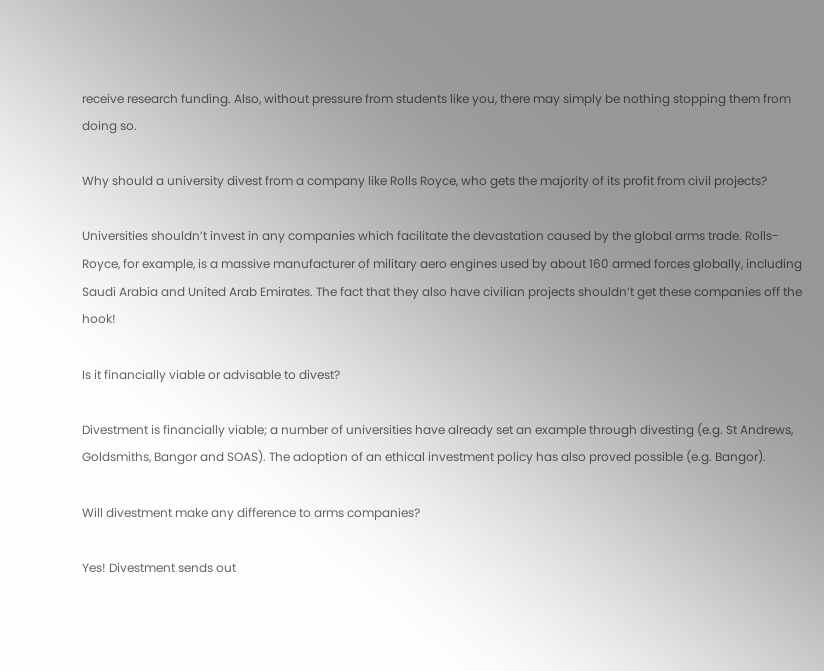receive research funding. Also, without pressure from students like you, there may simply be nothing stopping them from doing so.

Why should a university divest from a company like Rolls Royce, who gets the majority of its profit from civil projects?

Universities shouldn’t invest in any companies which facilitate the devastation caused by the global arms trade. Rolls-Royce, for example, is a massive manufacturer of military aero engines used by about 160 armed forces globally, including Saudi Arabia and United Arab Emirates. The fact that they also have civilian projects shouldn’t get these companies off the hook!

Is it financially viable or advisable to divest?

Divestment is financially viable; a number of universities have already set an example through divesting (e.g. St Andrews, Goldsmiths, Bangor and SOAS). The adoption of an ethical investment policy has also proved possible (e.g. Bangor).

Will divestment make any difference to arms companies?

Yes! Divestment sends out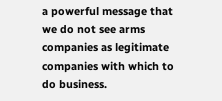a powerful message that we do not see arms companies as legitimate companies with which to do business.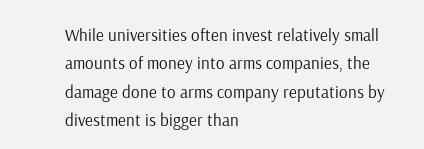While universities often invest relatively small amounts of money into arms companies, the damage done to arms company reputations by divestment is bigger than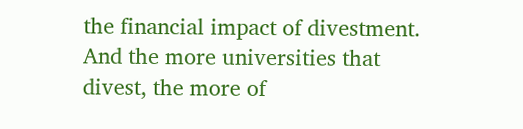the financial impact of divestment. And the more universities that divest, the more of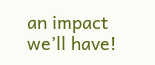an impact we’ll have!